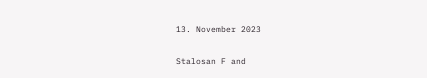13. November 2023

Stalosan F and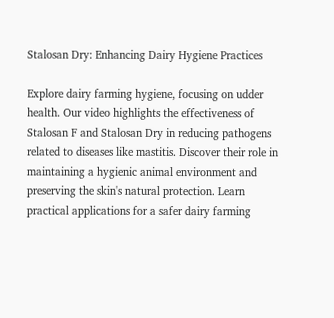Stalosan Dry: Enhancing Dairy Hygiene Practices

Explore dairy farming hygiene, focusing on udder health. Our video highlights the effectiveness of Stalosan F and Stalosan Dry in reducing pathogens related to diseases like mastitis. Discover their role in maintaining a hygienic animal environment and preserving the skin's natural protection. Learn practical applications for a safer dairy farming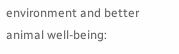environment and better animal well-being: